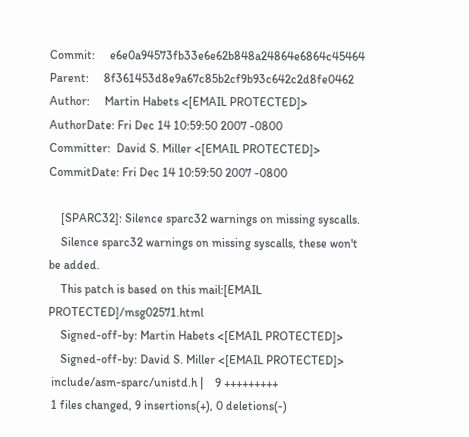Commit:     e6e0a94573fb33e6e62b848a24864e6864c45464
Parent:     8f361453d8e9a67c85b2cf9b93c642c2d8fe0462
Author:     Martin Habets <[EMAIL PROTECTED]>
AuthorDate: Fri Dec 14 10:59:50 2007 -0800
Committer:  David S. Miller <[EMAIL PROTECTED]>
CommitDate: Fri Dec 14 10:59:50 2007 -0800

    [SPARC32]: Silence sparc32 warnings on missing syscalls.
    Silence sparc32 warnings on missing syscalls, these won't be added.
    This patch is based on this mail:[EMAIL PROTECTED]/msg02571.html
    Signed-off-by: Martin Habets <[EMAIL PROTECTED]>
    Signed-off-by: David S. Miller <[EMAIL PROTECTED]>
 include/asm-sparc/unistd.h |    9 +++++++++
 1 files changed, 9 insertions(+), 0 deletions(-)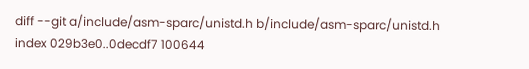diff --git a/include/asm-sparc/unistd.h b/include/asm-sparc/unistd.h
index 029b3e0..0decdf7 100644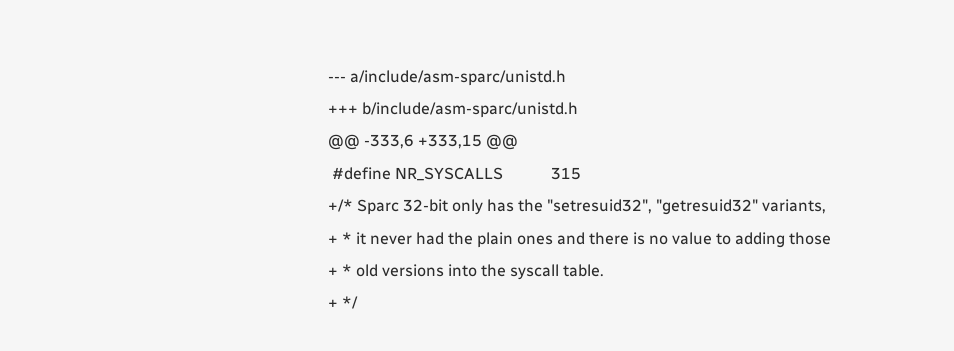--- a/include/asm-sparc/unistd.h
+++ b/include/asm-sparc/unistd.h
@@ -333,6 +333,15 @@
 #define NR_SYSCALLS            315
+/* Sparc 32-bit only has the "setresuid32", "getresuid32" variants,
+ * it never had the plain ones and there is no value to adding those
+ * old versions into the syscall table.
+ */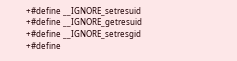+#define __IGNORE_setresuid
+#define __IGNORE_getresuid
+#define __IGNORE_setresgid
+#define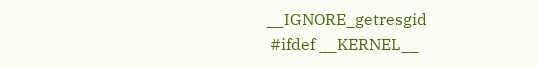__IGNORE_getresgid
 #ifdef __KERNEL__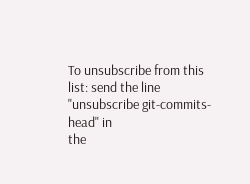To unsubscribe from this list: send the line "unsubscribe git-commits-head" in
the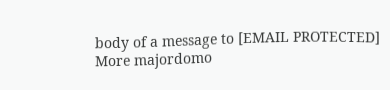body of a message to [EMAIL PROTECTED]
More majordomo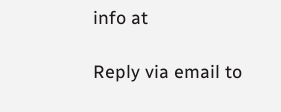info at

Reply via email to